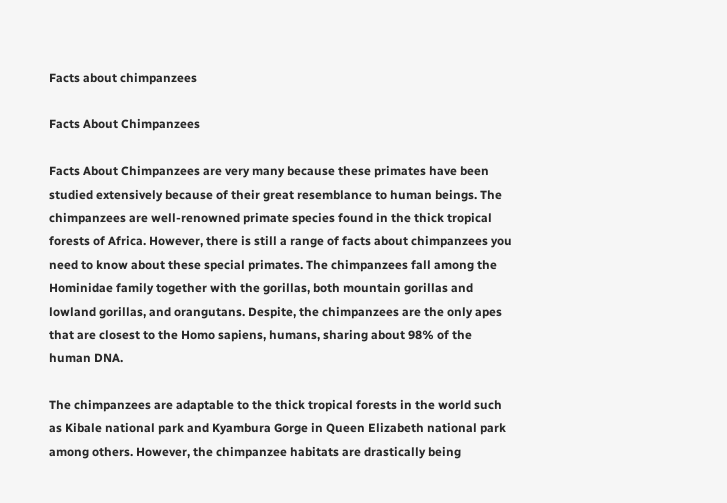Facts about chimpanzees

Facts About Chimpanzees

Facts About Chimpanzees are very many because these primates have been studied extensively because of their great resemblance to human beings. The chimpanzees are well-renowned primate species found in the thick tropical forests of Africa. However, there is still a range of facts about chimpanzees you need to know about these special primates. The chimpanzees fall among the Hominidae family together with the gorillas, both mountain gorillas and lowland gorillas, and orangutans. Despite, the chimpanzees are the only apes that are closest to the Homo sapiens, humans, sharing about 98% of the human DNA.

The chimpanzees are adaptable to the thick tropical forests in the world such as Kibale national park and Kyambura Gorge in Queen Elizabeth national park among others. However, the chimpanzee habitats are drastically being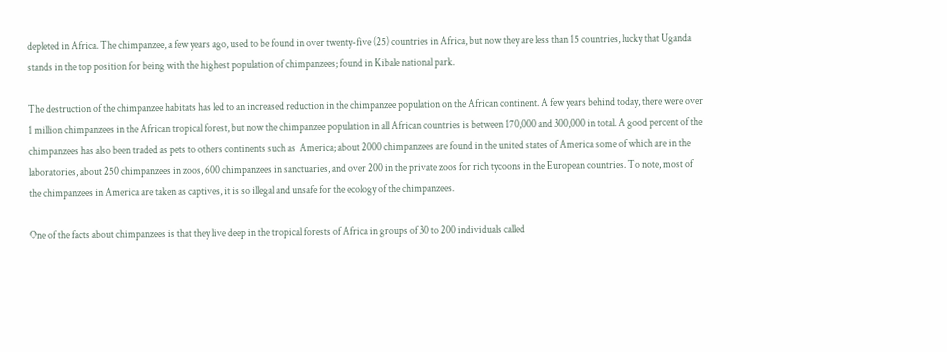depleted in Africa. The chimpanzee, a few years ago, used to be found in over twenty-five (25) countries in Africa, but now they are less than 15 countries, lucky that Uganda stands in the top position for being with the highest population of chimpanzees; found in Kibale national park.

The destruction of the chimpanzee habitats has led to an increased reduction in the chimpanzee population on the African continent. A few years behind today, there were over 1 million chimpanzees in the African tropical forest, but now the chimpanzee population in all African countries is between 170,000 and 300,000 in total. A good percent of the chimpanzees has also been traded as pets to others continents such as  America; about 2000 chimpanzees are found in the united states of America some of which are in the laboratories, about 250 chimpanzees in zoos, 600 chimpanzees in sanctuaries, and over 200 in the private zoos for rich tycoons in the European countries. To note, most of the chimpanzees in America are taken as captives, it is so illegal and unsafe for the ecology of the chimpanzees.

One of the facts about chimpanzees is that they live deep in the tropical forests of Africa in groups of 30 to 200 individuals called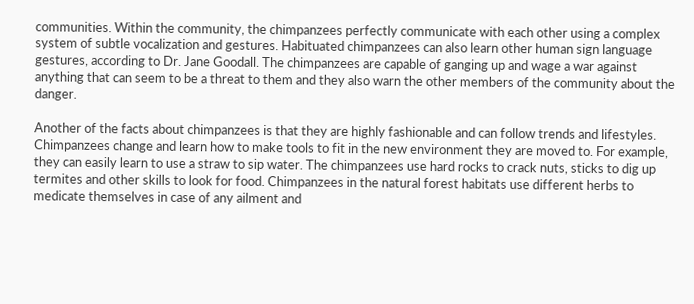communities. Within the community, the chimpanzees perfectly communicate with each other using a complex system of subtle vocalization and gestures. Habituated chimpanzees can also learn other human sign language gestures, according to Dr. Jane Goodall. The chimpanzees are capable of ganging up and wage a war against anything that can seem to be a threat to them and they also warn the other members of the community about the danger.

Another of the facts about chimpanzees is that they are highly fashionable and can follow trends and lifestyles. Chimpanzees change and learn how to make tools to fit in the new environment they are moved to. For example, they can easily learn to use a straw to sip water. The chimpanzees use hard rocks to crack nuts, sticks to dig up termites and other skills to look for food. Chimpanzees in the natural forest habitats use different herbs to medicate themselves in case of any ailment and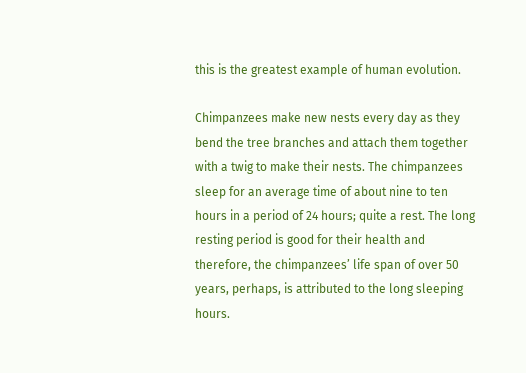this is the greatest example of human evolution.

Chimpanzees make new nests every day as they bend the tree branches and attach them together with a twig to make their nests. The chimpanzees sleep for an average time of about nine to ten hours in a period of 24 hours; quite a rest. The long resting period is good for their health and therefore, the chimpanzees’ life span of over 50 years, perhaps, is attributed to the long sleeping hours.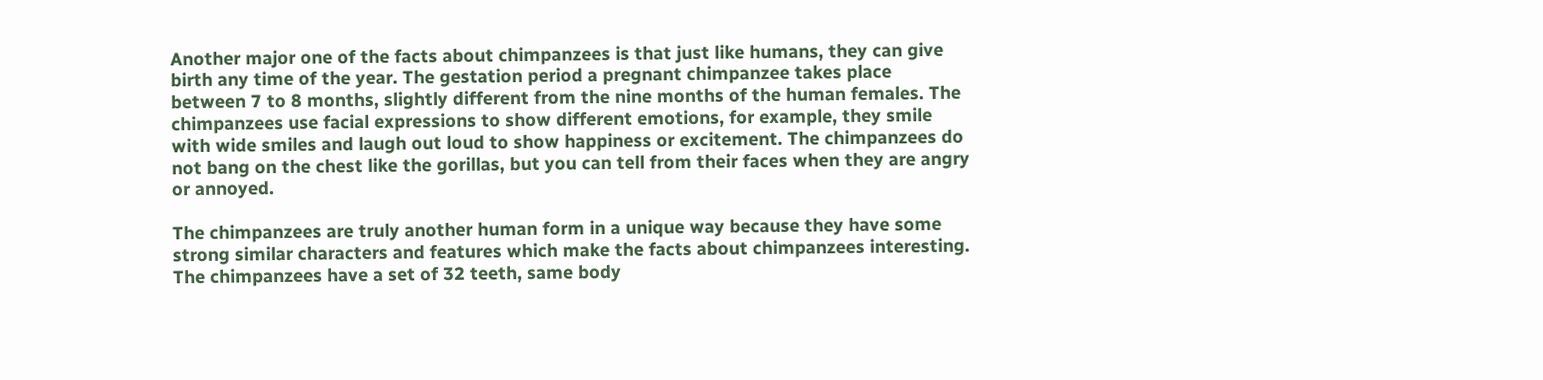Another major one of the facts about chimpanzees is that just like humans, they can give birth any time of the year. The gestation period a pregnant chimpanzee takes place between 7 to 8 months, slightly different from the nine months of the human females. The chimpanzees use facial expressions to show different emotions, for example, they smile with wide smiles and laugh out loud to show happiness or excitement. The chimpanzees do not bang on the chest like the gorillas, but you can tell from their faces when they are angry or annoyed.

The chimpanzees are truly another human form in a unique way because they have some strong similar characters and features which make the facts about chimpanzees interesting. The chimpanzees have a set of 32 teeth, same body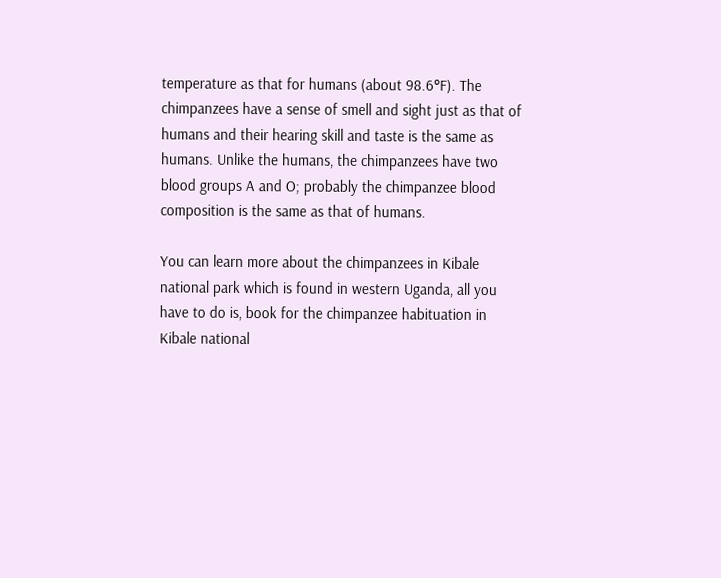temperature as that for humans (about 98.6°F). The chimpanzees have a sense of smell and sight just as that of humans and their hearing skill and taste is the same as humans. Unlike the humans, the chimpanzees have two blood groups A and O; probably the chimpanzee blood composition is the same as that of humans.

You can learn more about the chimpanzees in Kibale national park which is found in western Uganda, all you have to do is, book for the chimpanzee habituation in Kibale national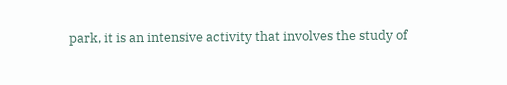park, it is an intensive activity that involves the study of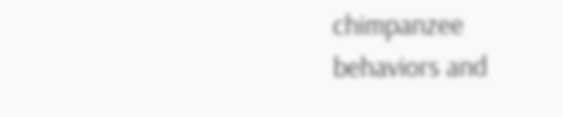chimpanzee behaviors and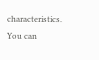characteristics. You can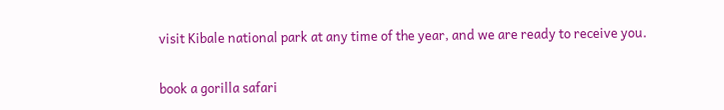visit Kibale national park at any time of the year, and we are ready to receive you.

book a gorilla safari